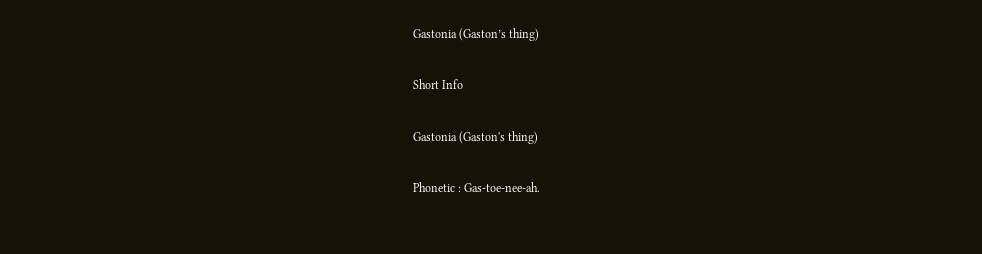Gastonia (Gaston’s thing)

Short Info

Gastonia (Gaston's thing)

Phonetic : Gas-toe-nee-ah.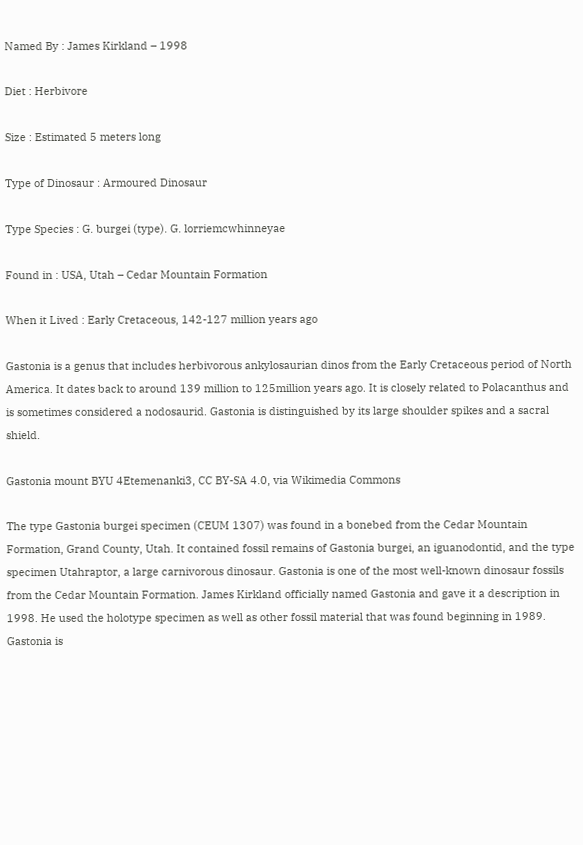Named By : James Kirkland – 1998

Diet : Herbivore

Size : Estimated 5 meters long

Type of Dinosaur : Armoured Dinosaur

Type Species : G. burgei (type). G. lorriemcwhinneyae

Found in : USA, Utah – Cedar Mountain Formation

When it Lived : Early Cretaceous, 142-127 million years ago

Gastonia is a genus that includes herbivorous ankylosaurian dinos from the Early Cretaceous period of North America. It dates back to around 139 million to 125million years ago. It is closely related to Polacanthus and is sometimes considered a nodosaurid. Gastonia is distinguished by its large shoulder spikes and a sacral shield.

Gastonia mount BYU 4Etemenanki3, CC BY-SA 4.0, via Wikimedia Commons

The type Gastonia burgei specimen (CEUM 1307) was found in a bonebed from the Cedar Mountain Formation, Grand County, Utah. It contained fossil remains of Gastonia burgei, an iguanodontid, and the type specimen Utahraptor, a large carnivorous dinosaur. Gastonia is one of the most well-known dinosaur fossils from the Cedar Mountain Formation. James Kirkland officially named Gastonia and gave it a description in 1998. He used the holotype specimen as well as other fossil material that was found beginning in 1989. Gastonia is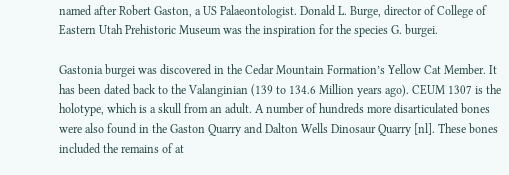named after Robert Gaston, a US Palaeontologist. Donald L. Burge, director of College of Eastern Utah Prehistoric Museum was the inspiration for the species G. burgei.

Gastonia burgei was discovered in the Cedar Mountain Formation’s Yellow Cat Member. It has been dated back to the Valanginian (139 to 134.6 Million years ago). CEUM 1307 is the holotype, which is a skull from an adult. A number of hundreds more disarticulated bones were also found in the Gaston Quarry and Dalton Wells Dinosaur Quarry [nl]. These bones included the remains of at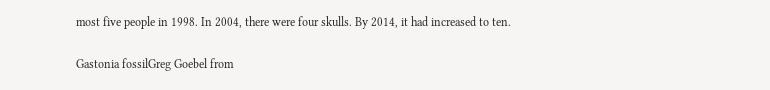most five people in 1998. In 2004, there were four skulls. By 2014, it had increased to ten.

Gastonia fossilGreg Goebel from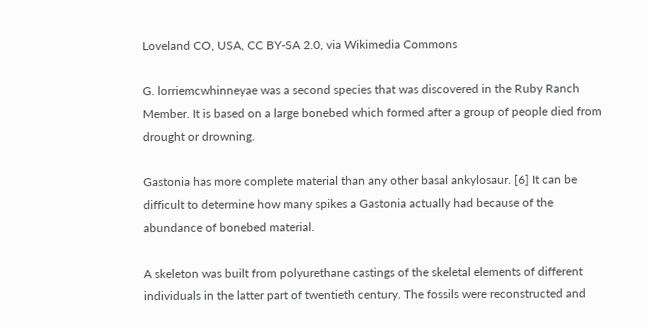Loveland CO, USA, CC BY-SA 2.0, via Wikimedia Commons

G. lorriemcwhinneyae was a second species that was discovered in the Ruby Ranch Member. It is based on a large bonebed which formed after a group of people died from drought or drowning.

Gastonia has more complete material than any other basal ankylosaur. [6] It can be difficult to determine how many spikes a Gastonia actually had because of the abundance of bonebed material.

A skeleton was built from polyurethane castings of the skeletal elements of different individuals in the latter part of twentieth century. The fossils were reconstructed and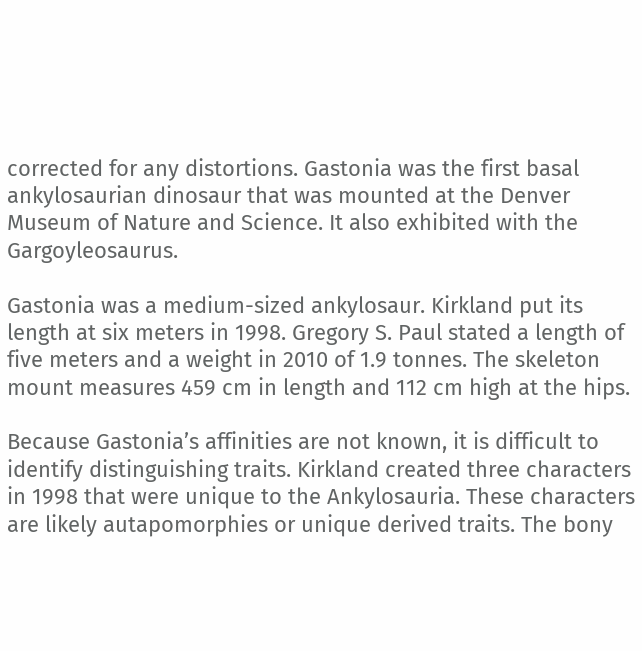corrected for any distortions. Gastonia was the first basal ankylosaurian dinosaur that was mounted at the Denver Museum of Nature and Science. It also exhibited with the Gargoyleosaurus.

Gastonia was a medium-sized ankylosaur. Kirkland put its length at six meters in 1998. Gregory S. Paul stated a length of five meters and a weight in 2010 of 1.9 tonnes. The skeleton mount measures 459 cm in length and 112 cm high at the hips.

Because Gastonia’s affinities are not known, it is difficult to identify distinguishing traits. Kirkland created three characters in 1998 that were unique to the Ankylosauria. These characters are likely autapomorphies or unique derived traits. The bony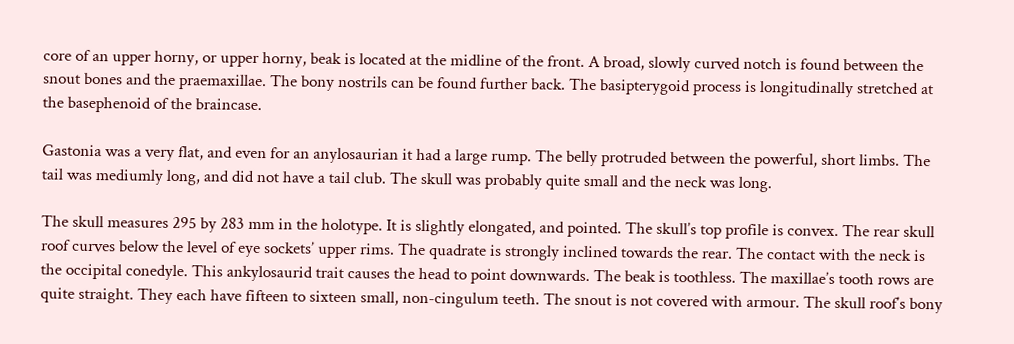core of an upper horny, or upper horny, beak is located at the midline of the front. A broad, slowly curved notch is found between the snout bones and the praemaxillae. The bony nostrils can be found further back. The basipterygoid process is longitudinally stretched at the basephenoid of the braincase.

Gastonia was a very flat, and even for an anylosaurian it had a large rump. The belly protruded between the powerful, short limbs. The tail was mediumly long, and did not have a tail club. The skull was probably quite small and the neck was long.

The skull measures 295 by 283 mm in the holotype. It is slightly elongated, and pointed. The skull’s top profile is convex. The rear skull roof curves below the level of eye sockets’ upper rims. The quadrate is strongly inclined towards the rear. The contact with the neck is the occipital conedyle. This ankylosaurid trait causes the head to point downwards. The beak is toothless. The maxillae’s tooth rows are quite straight. They each have fifteen to sixteen small, non-cingulum teeth. The snout is not covered with armour. The skull roof’s bony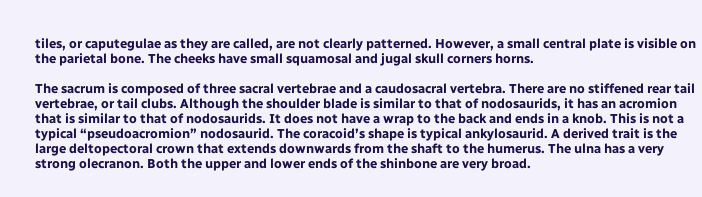tiles, or caputegulae as they are called, are not clearly patterned. However, a small central plate is visible on the parietal bone. The cheeks have small squamosal and jugal skull corners horns.

The sacrum is composed of three sacral vertebrae and a caudosacral vertebra. There are no stiffened rear tail vertebrae, or tail clubs. Although the shoulder blade is similar to that of nodosaurids, it has an acromion that is similar to that of nodosaurids. It does not have a wrap to the back and ends in a knob. This is not a typical “pseudoacromion” nodosaurid. The coracoid’s shape is typical ankylosaurid. A derived trait is the large deltopectoral crown that extends downwards from the shaft to the humerus. The ulna has a very strong olecranon. Both the upper and lower ends of the shinbone are very broad.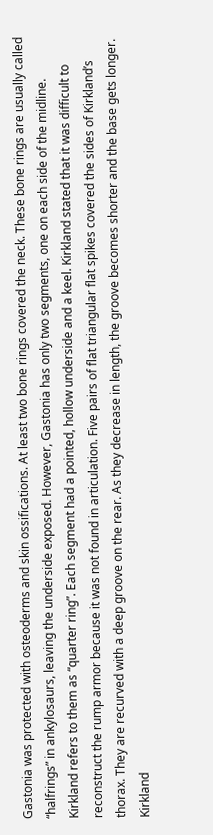Gastonia was protected with osteoderms and skin ossifications. At least two bone rings covered the neck. These bone rings are usually called “halfrings” in ankylosaurs, leaving the underside exposed. However, Gastonia has only two segments, one on each side of the midline. Kirkland refers to them as “quarter ring”. Each segment had a pointed, hollow underside and a keel. Kirkland stated that it was difficult to reconstruct the rump armor because it was not found in articulation. Five pairs of flat triangular flat spikes covered the sides of Kirkland’s thorax. They are recurved with a deep groove on the rear. As they decrease in length, the groove becomes shorter and the base gets longer. Kirkland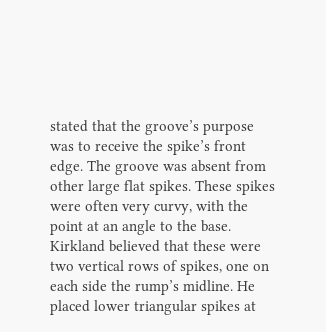stated that the groove’s purpose was to receive the spike’s front edge. The groove was absent from other large flat spikes. These spikes were often very curvy, with the point at an angle to the base. Kirkland believed that these were two vertical rows of spikes, one on each side the rump’s midline. He placed lower triangular spikes at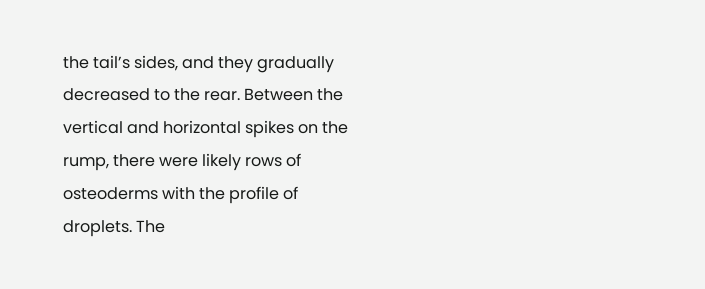the tail’s sides, and they gradually decreased to the rear. Between the vertical and horizontal spikes on the rump, there were likely rows of osteoderms with the profile of droplets. The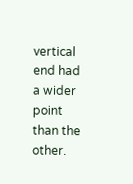vertical end had a wider point than the other.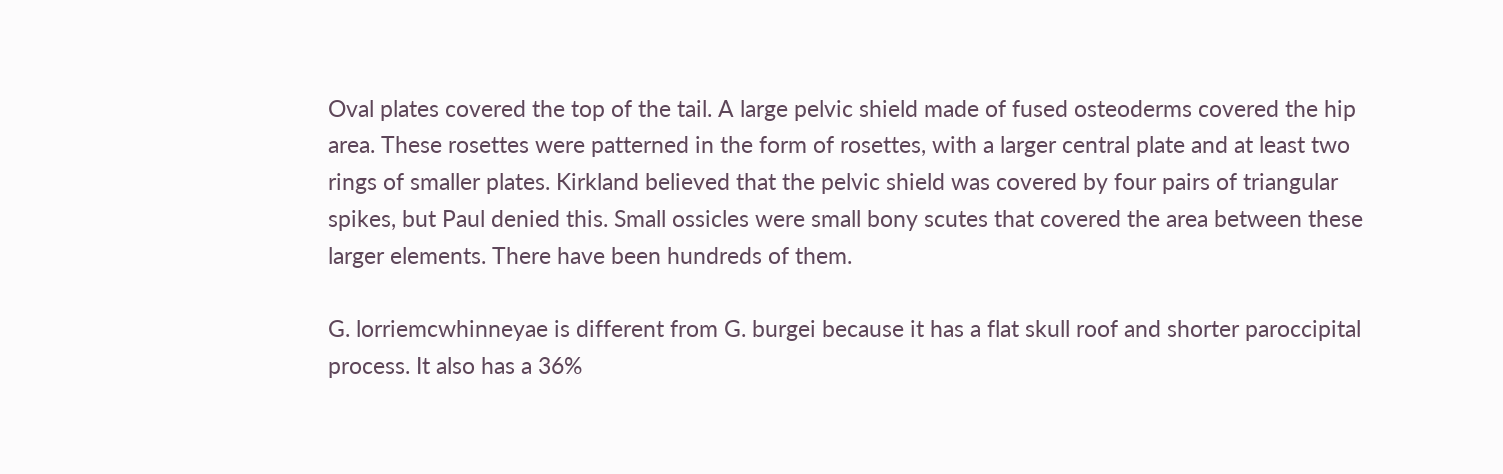Oval plates covered the top of the tail. A large pelvic shield made of fused osteoderms covered the hip area. These rosettes were patterned in the form of rosettes, with a larger central plate and at least two rings of smaller plates. Kirkland believed that the pelvic shield was covered by four pairs of triangular spikes, but Paul denied this. Small ossicles were small bony scutes that covered the area between these larger elements. There have been hundreds of them.

G. lorriemcwhinneyae is different from G. burgei because it has a flat skull roof and shorter paroccipital process. It also has a 36%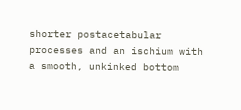shorter postacetabular processes and an ischium with a smooth, unkinked bottom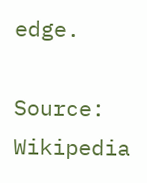edge.

Source: Wikipedia